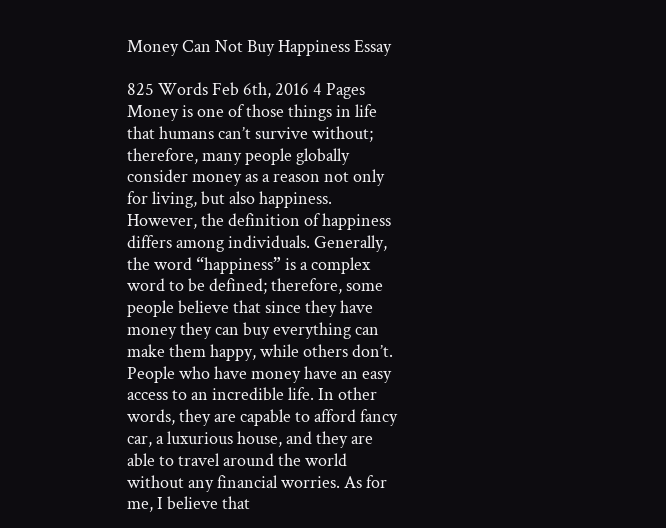Money Can Not Buy Happiness Essay

825 Words Feb 6th, 2016 4 Pages
Money is one of those things in life that humans can’t survive without; therefore, many people globally consider money as a reason not only for living, but also happiness. However, the definition of happiness differs among individuals. Generally, the word “happiness” is a complex word to be defined; therefore, some people believe that since they have money they can buy everything can make them happy, while others don’t. People who have money have an easy access to an incredible life. In other words, they are capable to afford fancy car, a luxurious house, and they are able to travel around the world without any financial worries. As for me, I believe that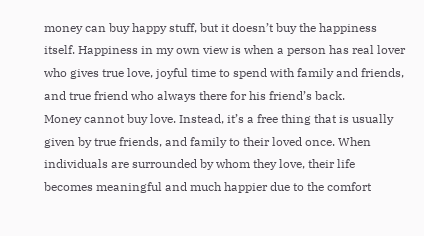money can buy happy stuff, but it doesn’t buy the happiness itself. Happiness in my own view is when a person has real lover who gives true love, joyful time to spend with family and friends, and true friend who always there for his friend’s back.
Money cannot buy love. Instead, it’s a free thing that is usually given by true friends, and family to their loved once. When individuals are surrounded by whom they love, their life becomes meaningful and much happier due to the comfort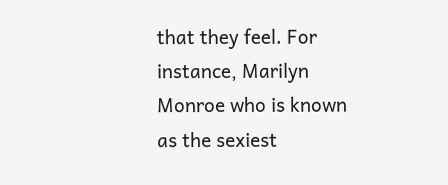that they feel. For instance, Marilyn Monroe who is known as the sexiest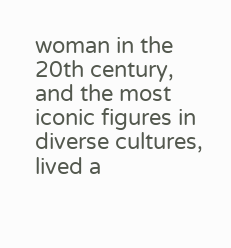woman in the 20th century, and the most iconic figures in diverse cultures, lived a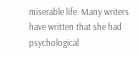miserable life. Many writers have written that she had psychological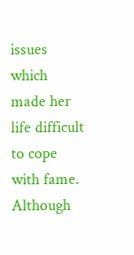issues which made her life difficult to cope with fame. Although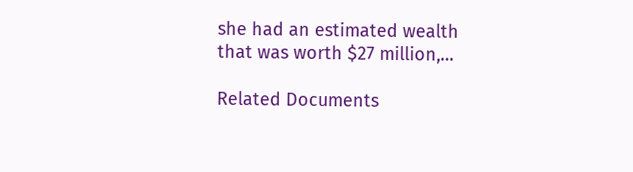she had an estimated wealth that was worth $27 million,…

Related Documents